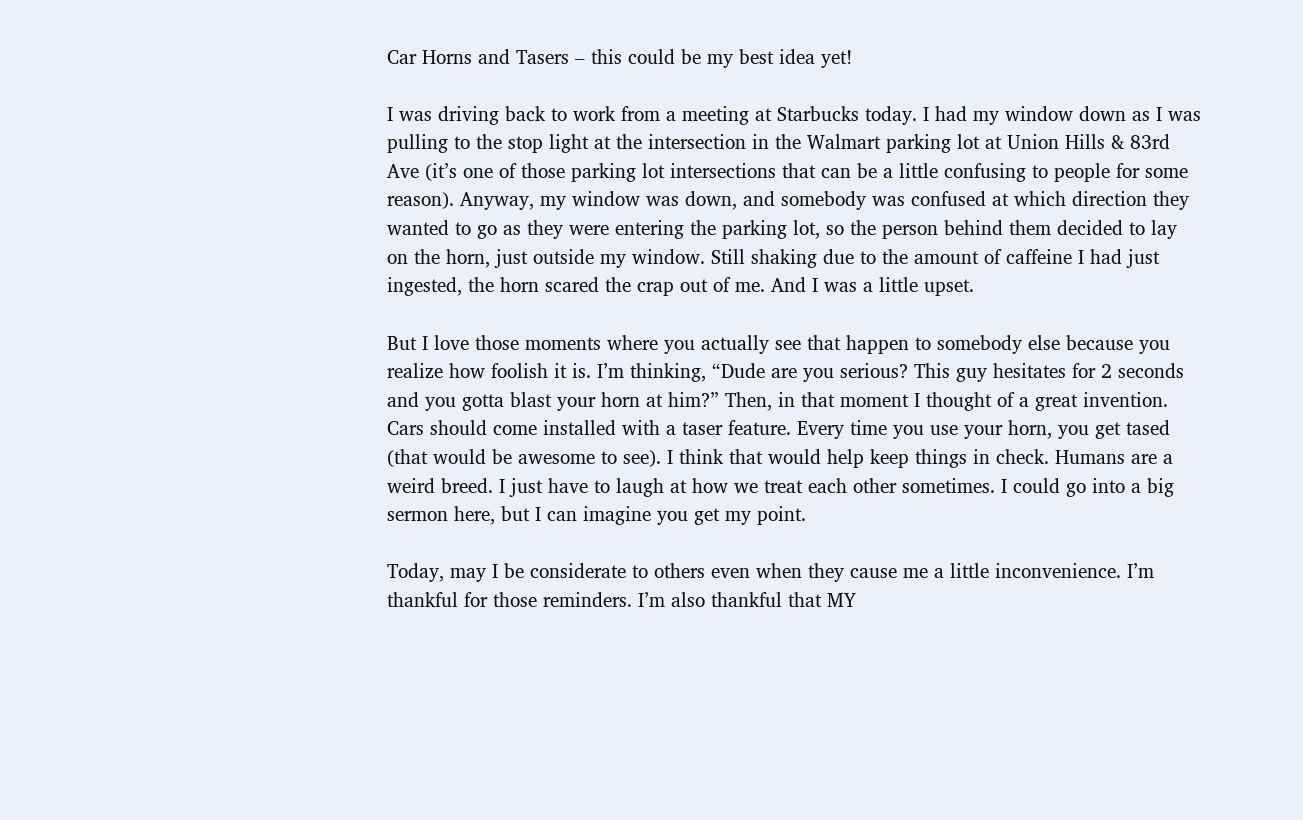Car Horns and Tasers – this could be my best idea yet!

I was driving back to work from a meeting at Starbucks today. I had my window down as I was pulling to the stop light at the intersection in the Walmart parking lot at Union Hills & 83rd Ave (it’s one of those parking lot intersections that can be a little confusing to people for some reason). Anyway, my window was down, and somebody was confused at which direction they wanted to go as they were entering the parking lot, so the person behind them decided to lay on the horn, just outside my window. Still shaking due to the amount of caffeine I had just ingested, the horn scared the crap out of me. And I was a little upset.

But I love those moments where you actually see that happen to somebody else because you realize how foolish it is. I’m thinking, “Dude are you serious? This guy hesitates for 2 seconds and you gotta blast your horn at him?” Then, in that moment I thought of a great invention. Cars should come installed with a taser feature. Every time you use your horn, you get tased (that would be awesome to see). I think that would help keep things in check. Humans are a weird breed. I just have to laugh at how we treat each other sometimes. I could go into a big sermon here, but I can imagine you get my point.

Today, may I be considerate to others even when they cause me a little inconvenience. I’m thankful for those reminders. I’m also thankful that MY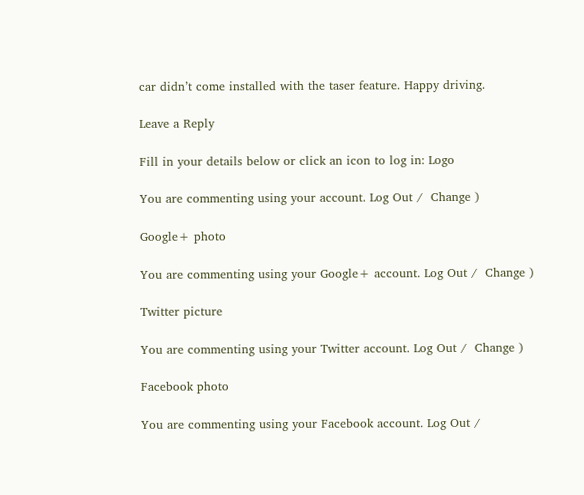car didn’t come installed with the taser feature. Happy driving.

Leave a Reply

Fill in your details below or click an icon to log in: Logo

You are commenting using your account. Log Out /  Change )

Google+ photo

You are commenting using your Google+ account. Log Out /  Change )

Twitter picture

You are commenting using your Twitter account. Log Out /  Change )

Facebook photo

You are commenting using your Facebook account. Log Out /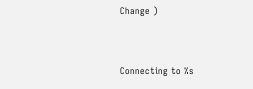Change )


Connecting to %s